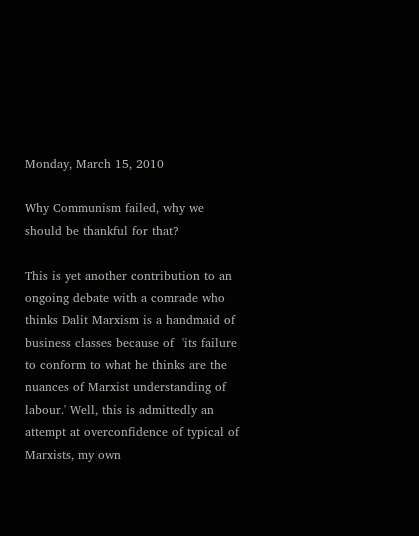Monday, March 15, 2010

Why Communism failed, why we should be thankful for that?

This is yet another contribution to an ongoing debate with a comrade who thinks Dalit Marxism is a handmaid of business classes because of  'its failure to conform to what he thinks are the nuances of Marxist understanding of labour.' Well, this is admittedly an attempt at overconfidence of typical of Marxists, my own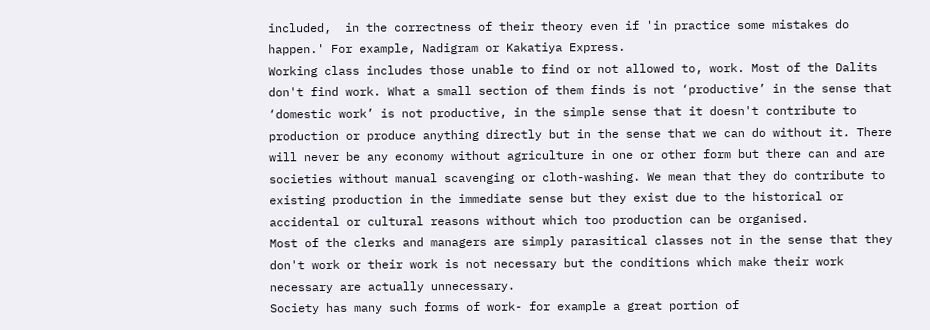included,  in the correctness of their theory even if 'in practice some mistakes do happen.' For example, Nadigram or Kakatiya Express.
Working class includes those unable to find or not allowed to, work. Most of the Dalits don't find work. What a small section of them finds is not ‘productive’ in the sense that ‘domestic work’ is not productive, in the simple sense that it doesn't contribute to production or produce anything directly but in the sense that we can do without it. There will never be any economy without agriculture in one or other form but there can and are societies without manual scavenging or cloth-washing. We mean that they do contribute to existing production in the immediate sense but they exist due to the historical or accidental or cultural reasons without which too production can be organised.
Most of the clerks and managers are simply parasitical classes not in the sense that they don't work or their work is not necessary but the conditions which make their work necessary are actually unnecessary.
Society has many such forms of work- for example a great portion of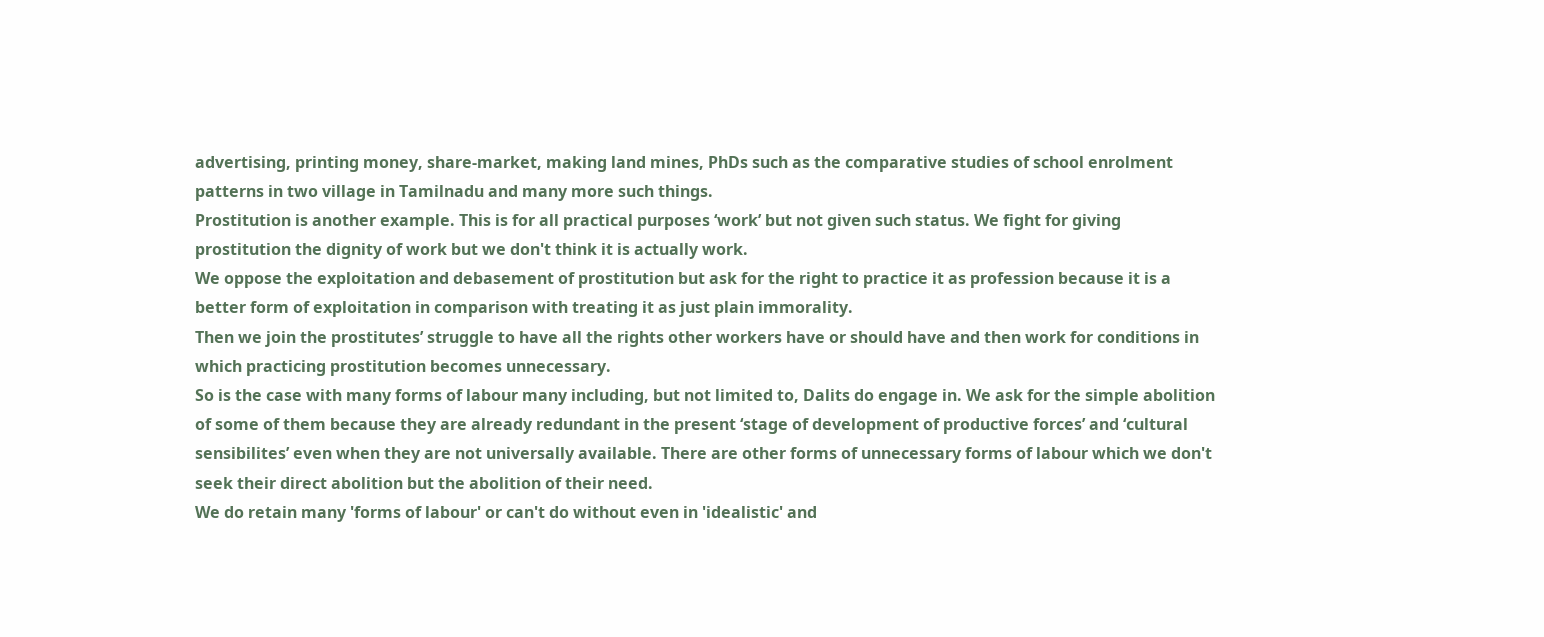advertising, printing money, share-market, making land mines, PhDs such as the comparative studies of school enrolment patterns in two village in Tamilnadu and many more such things.
Prostitution is another example. This is for all practical purposes ‘work’ but not given such status. We fight for giving prostitution the dignity of work but we don't think it is actually work.
We oppose the exploitation and debasement of prostitution but ask for the right to practice it as profession because it is a better form of exploitation in comparison with treating it as just plain immorality.
Then we join the prostitutes’ struggle to have all the rights other workers have or should have and then work for conditions in which practicing prostitution becomes unnecessary.
So is the case with many forms of labour many including, but not limited to, Dalits do engage in. We ask for the simple abolition of some of them because they are already redundant in the present ‘stage of development of productive forces’ and ‘cultural sensibilites’ even when they are not universally available. There are other forms of unnecessary forms of labour which we don't seek their direct abolition but the abolition of their need.
We do retain many 'forms of labour' or can't do without even in 'idealistic' and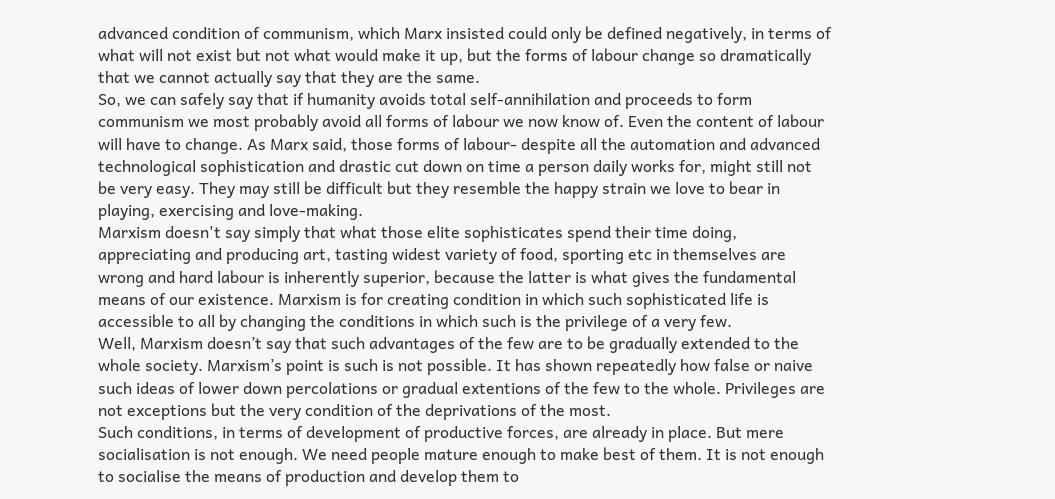advanced condition of communism, which Marx insisted could only be defined negatively, in terms of what will not exist but not what would make it up, but the forms of labour change so dramatically that we cannot actually say that they are the same.
So, we can safely say that if humanity avoids total self-annihilation and proceeds to form communism we most probably avoid all forms of labour we now know of. Even the content of labour will have to change. As Marx said, those forms of labour- despite all the automation and advanced technological sophistication and drastic cut down on time a person daily works for, might still not be very easy. They may still be difficult but they resemble the happy strain we love to bear in playing, exercising and love-making.
Marxism doesn't say simply that what those elite sophisticates spend their time doing, appreciating and producing art, tasting widest variety of food, sporting etc in themselves are wrong and hard labour is inherently superior, because the latter is what gives the fundamental means of our existence. Marxism is for creating condition in which such sophisticated life is accessible to all by changing the conditions in which such is the privilege of a very few.
Well, Marxism doesn’t say that such advantages of the few are to be gradually extended to the whole society. Marxism’s point is such is not possible. It has shown repeatedly how false or naive such ideas of lower down percolations or gradual extentions of the few to the whole. Privileges are not exceptions but the very condition of the deprivations of the most.
Such conditions, in terms of development of productive forces, are already in place. But mere socialisation is not enough. We need people mature enough to make best of them. It is not enough to socialise the means of production and develop them to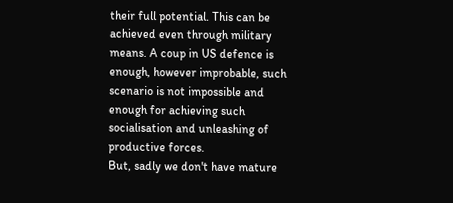their full potential. This can be achieved even through military means. A coup in US defence is enough, however improbable, such scenario is not impossible and enough for achieving such socialisation and unleashing of productive forces.
But, sadly we don't have mature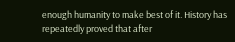enough humanity to make best of it. History has repeatedly proved that after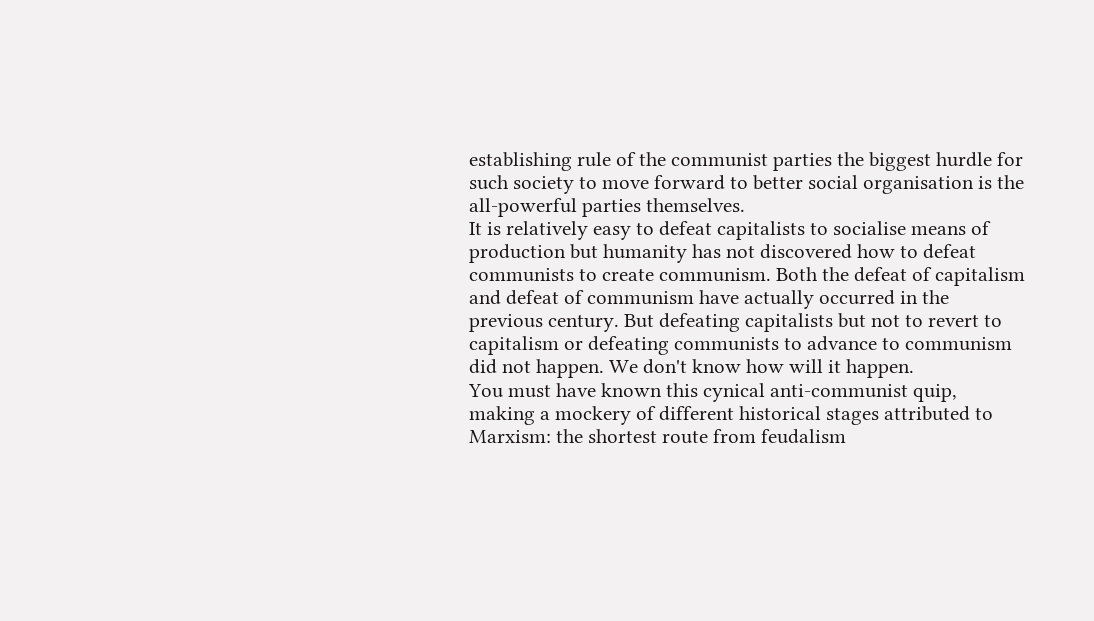establishing rule of the communist parties the biggest hurdle for such society to move forward to better social organisation is the all-powerful parties themselves.
It is relatively easy to defeat capitalists to socialise means of production but humanity has not discovered how to defeat communists to create communism. Both the defeat of capitalism and defeat of communism have actually occurred in the previous century. But defeating capitalists but not to revert to capitalism or defeating communists to advance to communism did not happen. We don't know how will it happen.
You must have known this cynical anti-communist quip, making a mockery of different historical stages attributed to Marxism: the shortest route from feudalism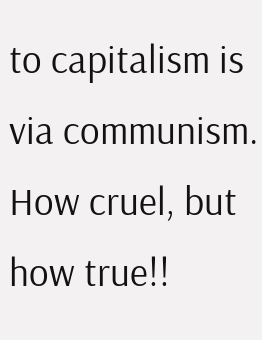to capitalism is via communism. How cruel, but how true!!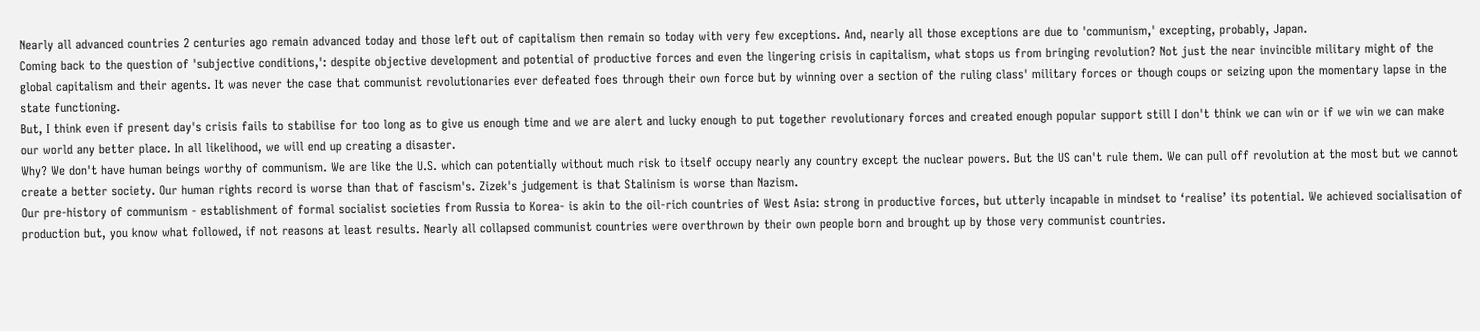Nearly all advanced countries 2 centuries ago remain advanced today and those left out of capitalism then remain so today with very few exceptions. And, nearly all those exceptions are due to 'communism,' excepting, probably, Japan.
Coming back to the question of 'subjective conditions,': despite objective development and potential of productive forces and even the lingering crisis in capitalism, what stops us from bringing revolution? Not just the near invincible military might of the global capitalism and their agents. It was never the case that communist revolutionaries ever defeated foes through their own force but by winning over a section of the ruling class' military forces or though coups or seizing upon the momentary lapse in the state functioning.
But, I think even if present day's crisis fails to stabilise for too long as to give us enough time and we are alert and lucky enough to put together revolutionary forces and created enough popular support still I don't think we can win or if we win we can make our world any better place. In all likelihood, we will end up creating a disaster.
Why? We don't have human beings worthy of communism. We are like the U.S. which can potentially without much risk to itself occupy nearly any country except the nuclear powers. But the US can't rule them. We can pull off revolution at the most but we cannot create a better society. Our human rights record is worse than that of fascism's. Zizek's judgement is that Stalinism is worse than Nazism.
Our pre-history of communism - establishment of formal socialist societies from Russia to Korea- is akin to the oil-rich countries of West Asia: strong in productive forces, but utterly incapable in mindset to ‘realise’ its potential. We achieved socialisation of production but, you know what followed, if not reasons at least results. Nearly all collapsed communist countries were overthrown by their own people born and brought up by those very communist countries.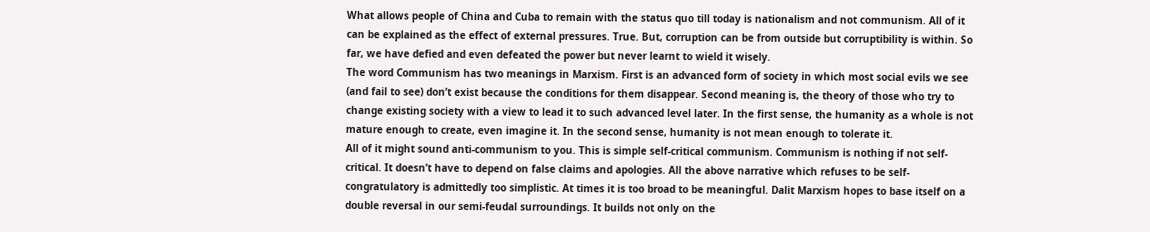What allows people of China and Cuba to remain with the status quo till today is nationalism and not communism. All of it can be explained as the effect of external pressures. True. But, corruption can be from outside but corruptibility is within. So far, we have defied and even defeated the power but never learnt to wield it wisely.
The word Communism has two meanings in Marxism. First is an advanced form of society in which most social evils we see (and fail to see) don’t exist because the conditions for them disappear. Second meaning is, the theory of those who try to change existing society with a view to lead it to such advanced level later. In the first sense, the humanity as a whole is not mature enough to create, even imagine it. In the second sense, humanity is not mean enough to tolerate it.
All of it might sound anti-communism to you. This is simple self-critical communism. Communism is nothing if not self-critical. It doesn’t have to depend on false claims and apologies. All the above narrative which refuses to be self-congratulatory is admittedly too simplistic. At times it is too broad to be meaningful. Dalit Marxism hopes to base itself on a double reversal in our semi-feudal surroundings. It builds not only on the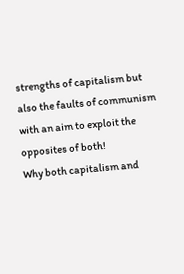strengths of capitalism but also the faults of communism with an aim to exploit the opposites of both!
Why both capitalism and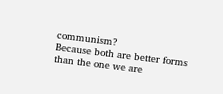communism?
Because both are better forms than the one we are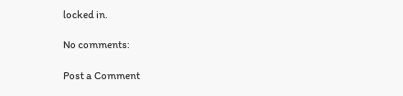locked in.

No comments:

Post a Comment